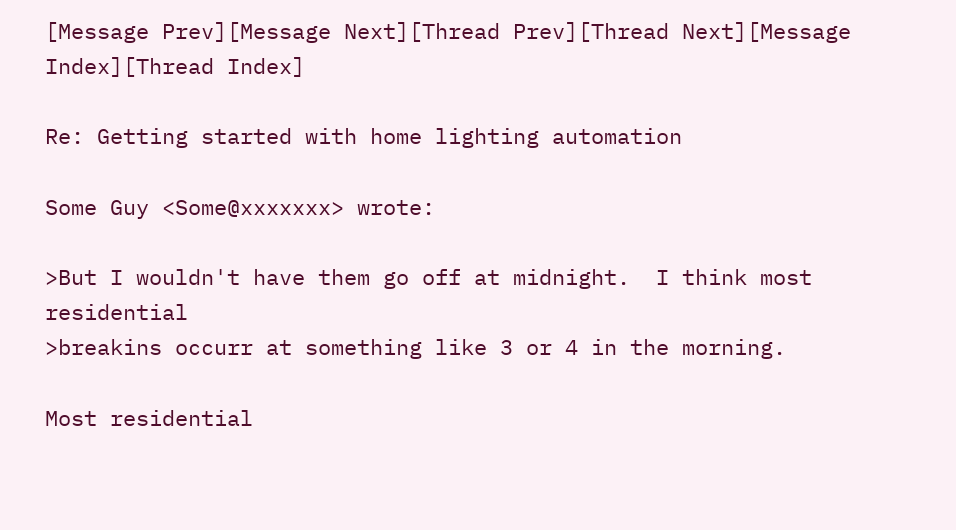[Message Prev][Message Next][Thread Prev][Thread Next][Message Index][Thread Index]

Re: Getting started with home lighting automation

Some Guy <Some@xxxxxxx> wrote:

>But I wouldn't have them go off at midnight.  I think most residential
>breakins occurr at something like 3 or 4 in the morning.

Most residential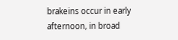brakeins occur in early afternoon, in broad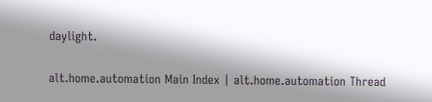daylight.

alt.home.automation Main Index | alt.home.automation Thread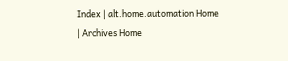Index | alt.home.automation Home | Archives Home